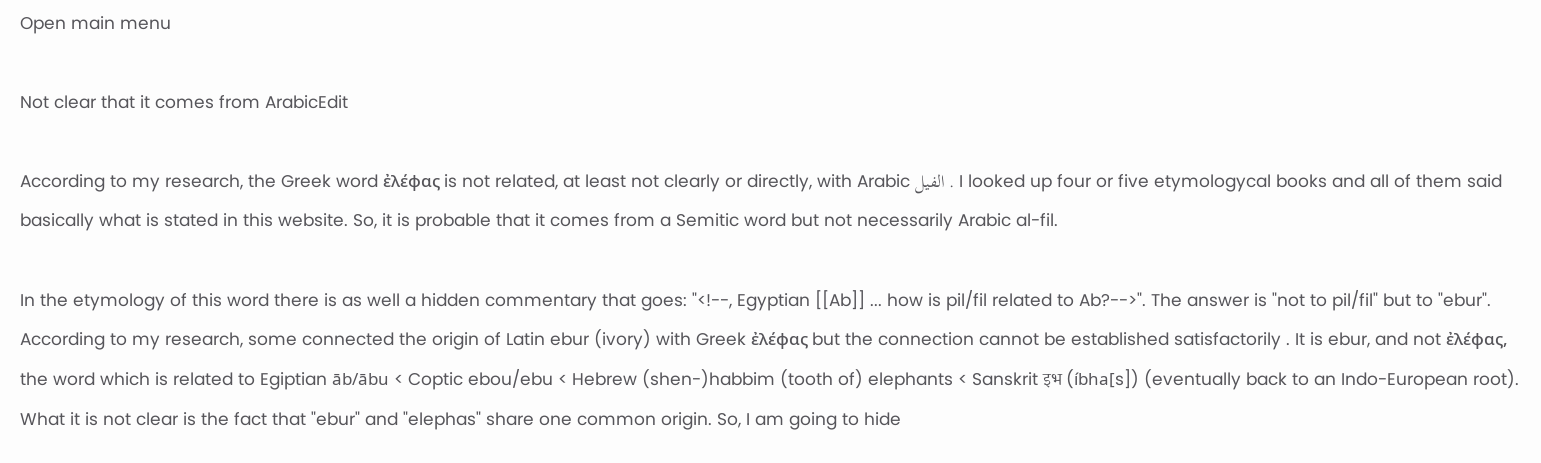Open main menu

Not clear that it comes from ArabicEdit

According to my research, the Greek word ἐλέφας is not related, at least not clearly or directly, with Arabic الفيل . I looked up four or five etymologycal books and all of them said basically what is stated in this website. So, it is probable that it comes from a Semitic word but not necessarily Arabic al-fil.

In the etymology of this word there is as well a hidden commentary that goes: "<!--, Egyptian [[Ab]] ... how is pil/fil related to Ab?-->". The answer is "not to pil/fil" but to "ebur". According to my research, some connected the origin of Latin ebur (ivory) with Greek ἐλέφας but the connection cannot be established satisfactorily . It is ebur, and not ἐλέφας, the word which is related to Egiptian āb/ābu < Coptic ebou/ebu < Hebrew (shen-)habbim (tooth of) elephants < Sanskrit इभ (íbha[s]) (eventually back to an Indo-European root). What it is not clear is the fact that "ebur" and "elephas" share one common origin. So, I am going to hide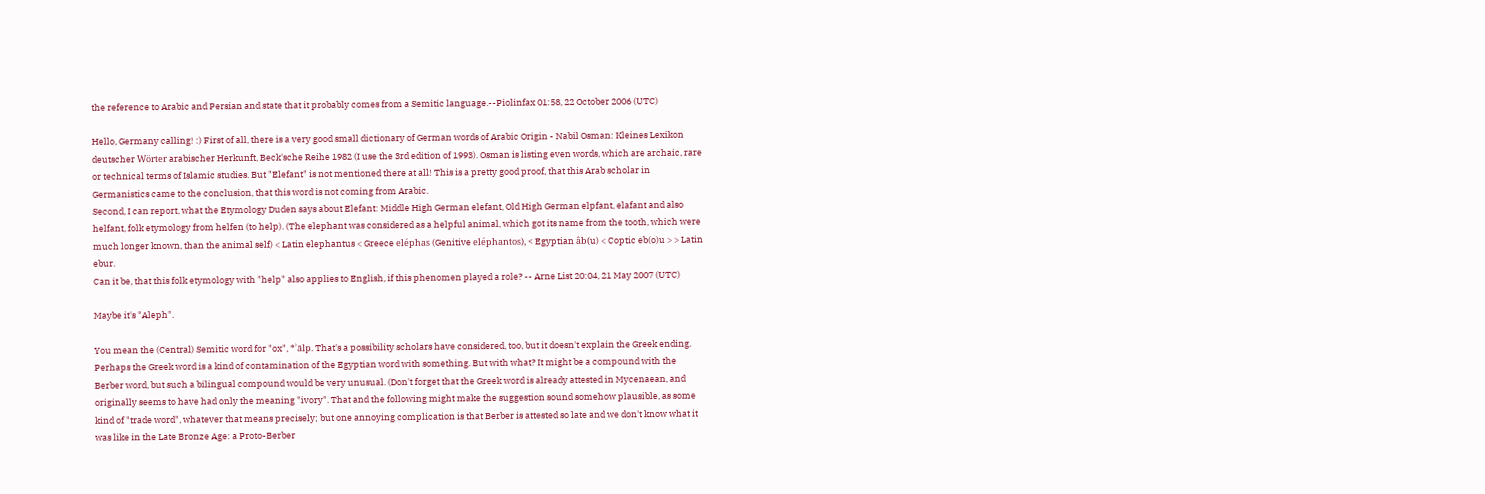the reference to Arabic and Persian and state that it probably comes from a Semitic language.--Piolinfax 01:58, 22 October 2006 (UTC)

Hello, Germany calling! :) First of all, there is a very good small dictionary of German words of Arabic Origin - Nabil Osman: Kleines Lexikon deutscher Wörter arabischer Herkunft, Beck'sche Reihe 1982 (I use the 3rd edition of 1993). Osman is listing even words, which are archaic, rare or technical terms of Islamic studies. But "Elefant" is not mentioned there at all! This is a pretty good proof, that this Arab scholar in Germanistics came to the conclusion, that this word is not coming from Arabic.
Second, I can report, what the Etymology Duden says about Elefant: Middle High German elefant, Old High German elpfant, elafant and also helfant, folk etymology from helfen (to help). (The elephant was considered as a helpful animal, which got its name from the tooth, which were much longer known, than the animal self) < Latin elephantus < Greece eléphas (Genitive eléphantos), < Egyptian âb(u) < Coptic eb(o)u > > Latin ebur.
Can it be, that this folk etymology with "help" also applies to English, if this phenomen played a role? -- Arne List 20:04, 21 May 2007 (UTC)

Maybe it's "Aleph".

You mean the (Central) Semitic word for "ox", *ʾālp. That's a possibility scholars have considered, too, but it doesn't explain the Greek ending. Perhaps the Greek word is a kind of contamination of the Egyptian word with something. But with what? It might be a compound with the Berber word, but such a bilingual compound would be very unusual. (Don't forget that the Greek word is already attested in Mycenaean, and originally seems to have had only the meaning "ivory". That and the following might make the suggestion sound somehow plausible, as some kind of "trade word", whatever that means precisely; but one annoying complication is that Berber is attested so late and we don't know what it was like in the Late Bronze Age: a Proto-Berber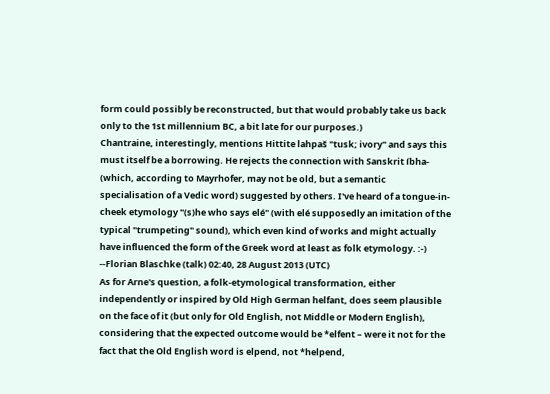form could possibly be reconstructed, but that would probably take us back only to the 1st millennium BC, a bit late for our purposes.)
Chantraine, interestingly, mentions Hittite lahpaš "tusk; ivory" and says this must itself be a borrowing. He rejects the connection with Sanskrit íbha- (which, according to Mayrhofer, may not be old, but a semantic specialisation of a Vedic word) suggested by others. I've heard of a tongue-in-cheek etymology "(s)he who says elé" (with elé supposedly an imitation of the typical "trumpeting" sound), which even kind of works and might actually have influenced the form of the Greek word at least as folk etymology. :-) --Florian Blaschke (talk) 02:40, 28 August 2013 (UTC)
As for Arne's question, a folk-etymological transformation, either independently or inspired by Old High German helfant, does seem plausible on the face of it (but only for Old English, not Middle or Modern English), considering that the expected outcome would be *elfent – were it not for the fact that the Old English word is elpend, not *helpend,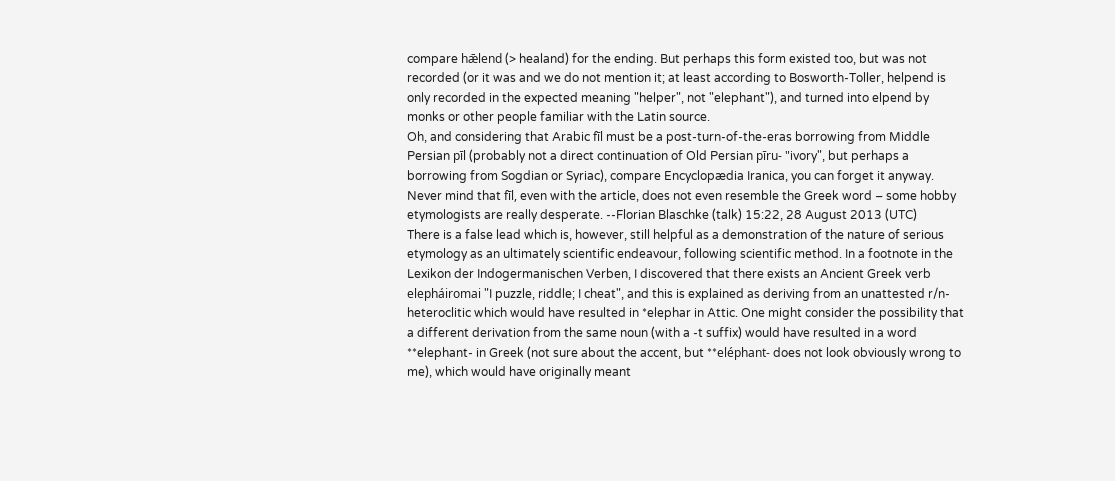compare hǣlend (> healand) for the ending. But perhaps this form existed too, but was not recorded (or it was and we do not mention it; at least according to Bosworth-Toller, helpend is only recorded in the expected meaning "helper", not "elephant"), and turned into elpend by monks or other people familiar with the Latin source.
Oh, and considering that Arabic fīl must be a post-turn-of-the-eras borrowing from Middle Persian pīl (probably not a direct continuation of Old Persian pīru- "ivory", but perhaps a borrowing from Sogdian or Syriac), compare Encyclopædia Iranica, you can forget it anyway. Never mind that fīl, even with the article, does not even resemble the Greek word – some hobby etymologists are really desperate. --Florian Blaschke (talk) 15:22, 28 August 2013 (UTC)
There is a false lead which is, however, still helpful as a demonstration of the nature of serious etymology as an ultimately scientific endeavour, following scientific method. In a footnote in the Lexikon der Indogermanischen Verben, I discovered that there exists an Ancient Greek verb elepháiromai "I puzzle, riddle; I cheat", and this is explained as deriving from an unattested r/n-heteroclitic which would have resulted in *elephar in Attic. One might consider the possibility that a different derivation from the same noun (with a -t suffix) would have resulted in a word **elephant- in Greek (not sure about the accent, but **eléphant- does not look obviously wrong to me), which would have originally meant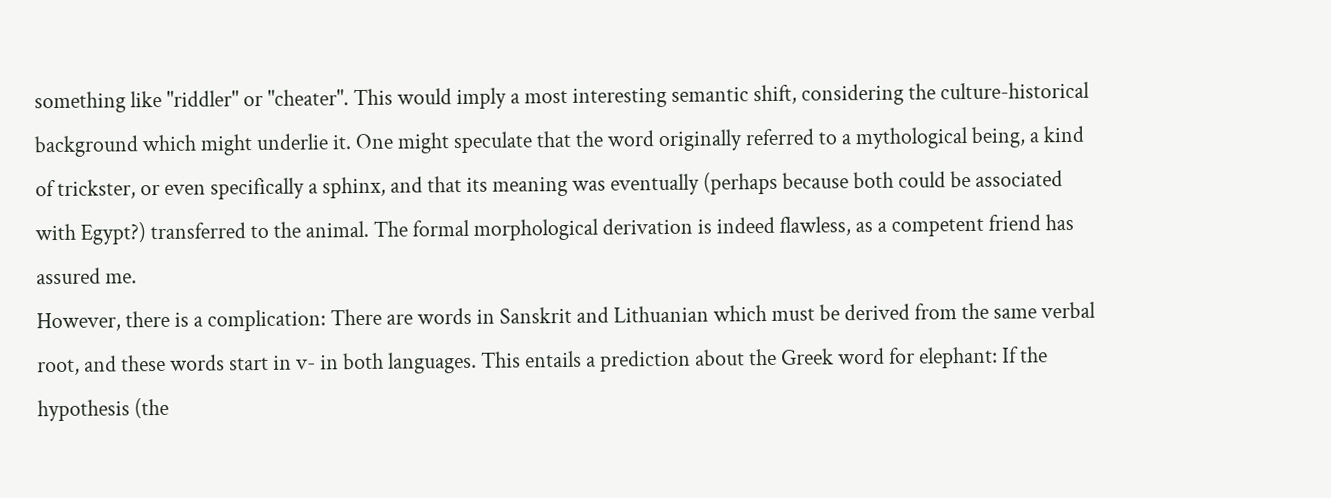something like "riddler" or "cheater". This would imply a most interesting semantic shift, considering the culture-historical background which might underlie it. One might speculate that the word originally referred to a mythological being, a kind of trickster, or even specifically a sphinx, and that its meaning was eventually (perhaps because both could be associated with Egypt?) transferred to the animal. The formal morphological derivation is indeed flawless, as a competent friend has assured me.
However, there is a complication: There are words in Sanskrit and Lithuanian which must be derived from the same verbal root, and these words start in v- in both languages. This entails a prediction about the Greek word for elephant: If the hypothesis (the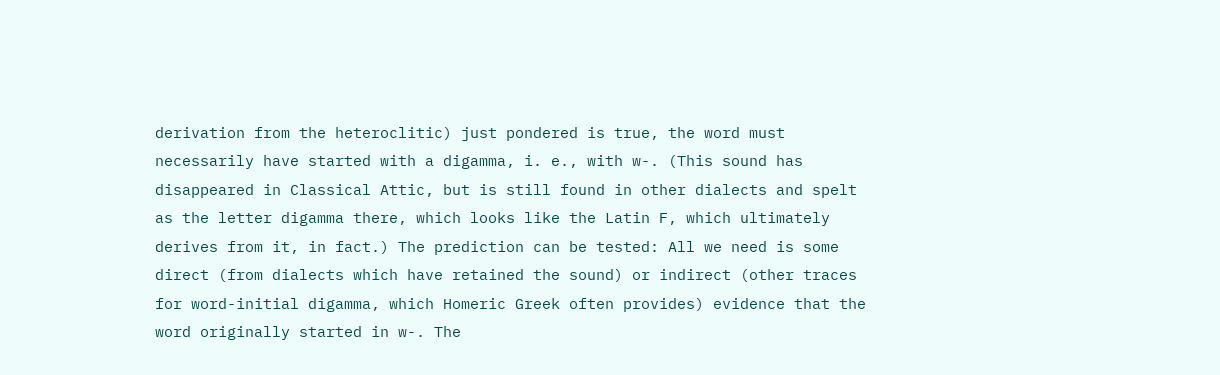derivation from the heteroclitic) just pondered is true, the word must necessarily have started with a digamma, i. e., with w-. (This sound has disappeared in Classical Attic, but is still found in other dialects and spelt as the letter digamma there, which looks like the Latin F, which ultimately derives from it, in fact.) The prediction can be tested: All we need is some direct (from dialects which have retained the sound) or indirect (other traces for word-initial digamma, which Homeric Greek often provides) evidence that the word originally started in w-. The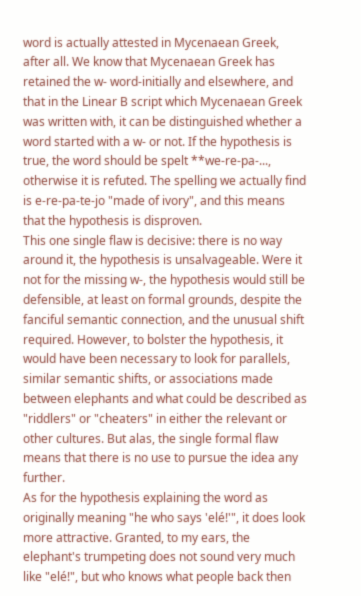word is actually attested in Mycenaean Greek, after all. We know that Mycenaean Greek has retained the w- word-initially and elsewhere, and that in the Linear B script which Mycenaean Greek was written with, it can be distinguished whether a word started with a w- or not. If the hypothesis is true, the word should be spelt **we-re-pa-..., otherwise it is refuted. The spelling we actually find is e-re-pa-te-jo "made of ivory", and this means that the hypothesis is disproven.
This one single flaw is decisive: there is no way around it, the hypothesis is unsalvageable. Were it not for the missing w-, the hypothesis would still be defensible, at least on formal grounds, despite the fanciful semantic connection, and the unusual shift required. However, to bolster the hypothesis, it would have been necessary to look for parallels, similar semantic shifts, or associations made between elephants and what could be described as "riddlers" or "cheaters" in either the relevant or other cultures. But alas, the single formal flaw means that there is no use to pursue the idea any further.
As for the hypothesis explaining the word as originally meaning "he who says 'elé!'", it does look more attractive. Granted, to my ears, the elephant's trumpeting does not sound very much like "elé!", but who knows what people back then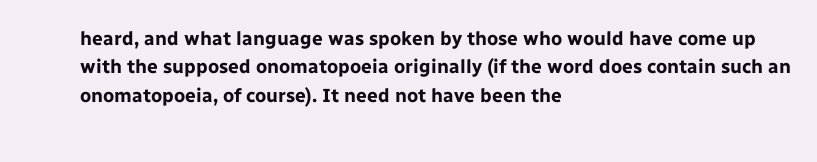heard, and what language was spoken by those who would have come up with the supposed onomatopoeia originally (if the word does contain such an onomatopoeia, of course). It need not have been the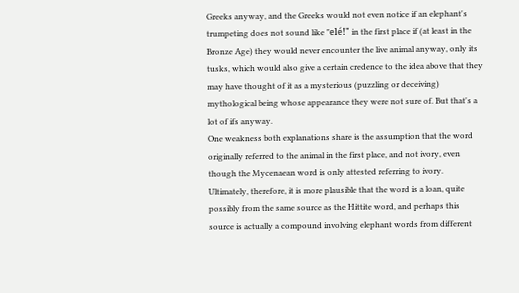Greeks anyway, and the Greeks would not even notice if an elephant's trumpeting does not sound like "elé!" in the first place if (at least in the Bronze Age) they would never encounter the live animal anyway, only its tusks, which would also give a certain credence to the idea above that they may have thought of it as a mysterious (puzzling or deceiving) mythological being whose appearance they were not sure of. But that's a lot of ifs anyway.
One weakness both explanations share is the assumption that the word originally referred to the animal in the first place, and not ivory, even though the Mycenaean word is only attested referring to ivory.
Ultimately, therefore, it is more plausible that the word is a loan, quite possibly from the same source as the Hittite word, and perhaps this source is actually a compound involving elephant words from different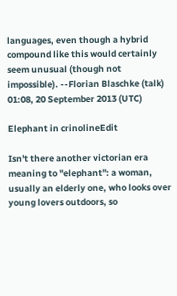languages, even though a hybrid compound like this would certainly seem unusual (though not impossible). --Florian Blaschke (talk) 01:08, 20 September 2013 (UTC)

Elephant in crinolineEdit

Isn't there another victorian era meaning to "elephant": a woman, usually an elderly one, who looks over young lovers outdoors, so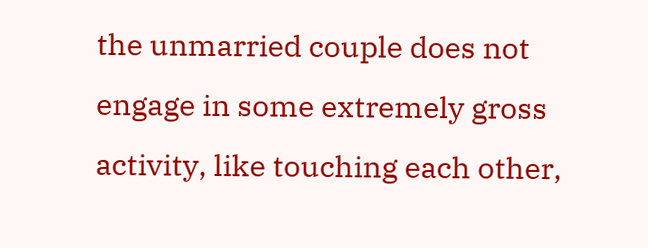the unmarried couple does not engage in some extremely gross activity, like touching each other,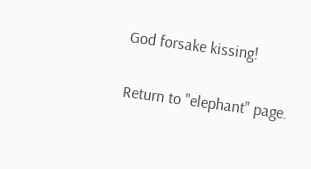God forsake kissing!

Return to "elephant" page.